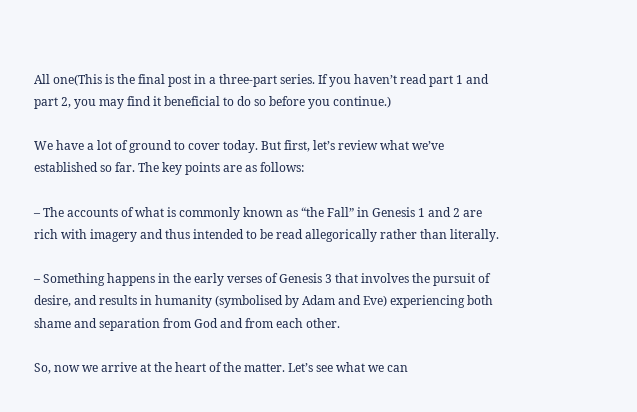All one(This is the final post in a three-part series. If you haven’t read part 1 and part 2, you may find it beneficial to do so before you continue.)

We have a lot of ground to cover today. But first, let’s review what we’ve established so far. The key points are as follows:

– The accounts of what is commonly known as “the Fall” in Genesis 1 and 2 are rich with imagery and thus intended to be read allegorically rather than literally.

– Something happens in the early verses of Genesis 3 that involves the pursuit of desire, and results in humanity (symbolised by Adam and Eve) experiencing both shame and separation from God and from each other.

So, now we arrive at the heart of the matter. Let’s see what we can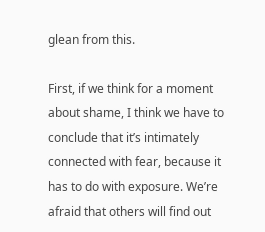glean from this.

First, if we think for a moment about shame, I think we have to conclude that it’s intimately connected with fear, because it has to do with exposure. We’re afraid that others will find out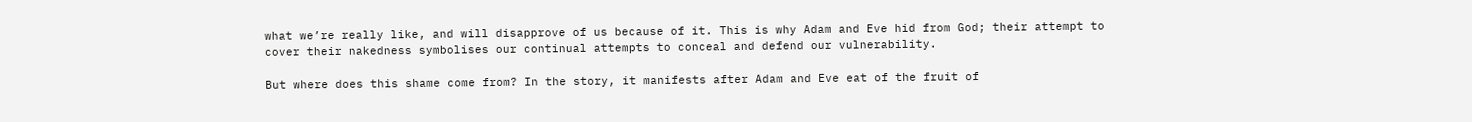what we’re really like, and will disapprove of us because of it. This is why Adam and Eve hid from God; their attempt to cover their nakedness symbolises our continual attempts to conceal and defend our vulnerability.

But where does this shame come from? In the story, it manifests after Adam and Eve eat of the fruit of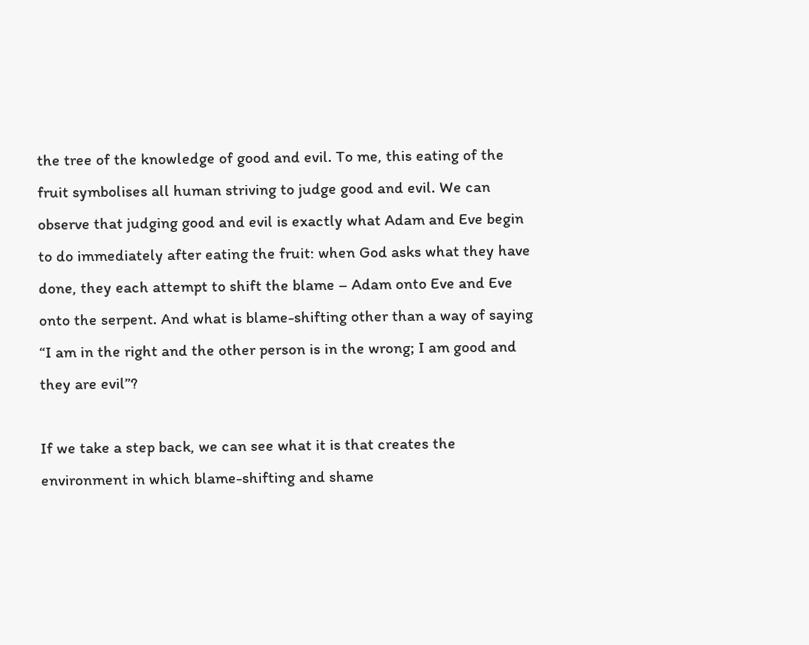the tree of the knowledge of good and evil. To me, this eating of the fruit symbolises all human striving to judge good and evil. We can observe that judging good and evil is exactly what Adam and Eve begin to do immediately after eating the fruit: when God asks what they have done, they each attempt to shift the blame – Adam onto Eve and Eve onto the serpent. And what is blame-shifting other than a way of saying “I am in the right and the other person is in the wrong; I am good and they are evil”?

If we take a step back, we can see what it is that creates the environment in which blame-shifting and shame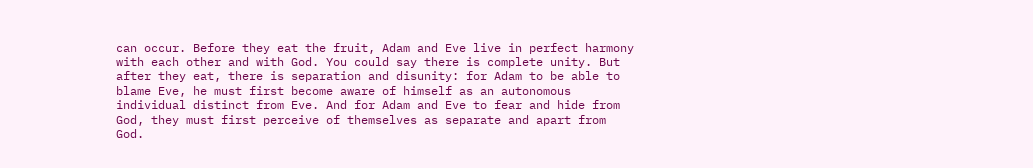can occur. Before they eat the fruit, Adam and Eve live in perfect harmony with each other and with God. You could say there is complete unity. But after they eat, there is separation and disunity: for Adam to be able to blame Eve, he must first become aware of himself as an autonomous individual distinct from Eve. And for Adam and Eve to fear and hide from God, they must first perceive of themselves as separate and apart from God.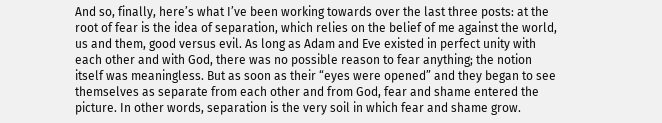And so, finally, here’s what I’ve been working towards over the last three posts: at the root of fear is the idea of separation, which relies on the belief of me against the world, us and them, good versus evil. As long as Adam and Eve existed in perfect unity with each other and with God, there was no possible reason to fear anything; the notion itself was meaningless. But as soon as their “eyes were opened” and they began to see themselves as separate from each other and from God, fear and shame entered the picture. In other words, separation is the very soil in which fear and shame grow.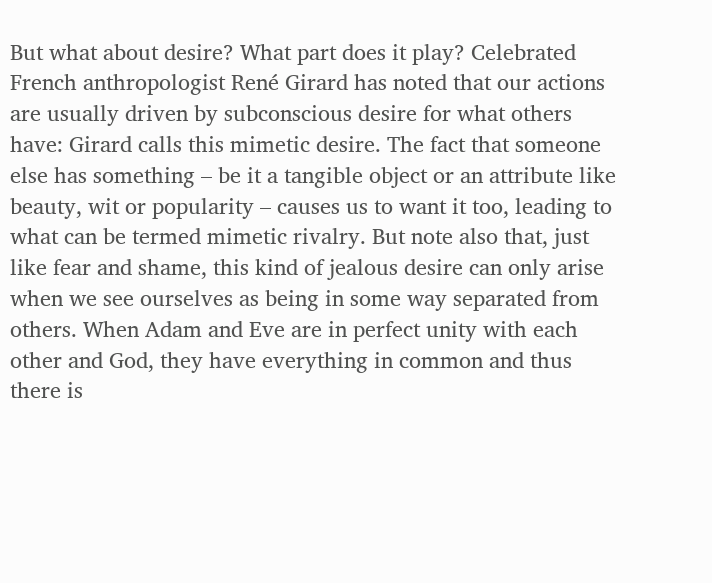But what about desire? What part does it play? Celebrated French anthropologist René Girard has noted that our actions are usually driven by subconscious desire for what others have: Girard calls this mimetic desire. The fact that someone else has something – be it a tangible object or an attribute like beauty, wit or popularity – causes us to want it too, leading to what can be termed mimetic rivalry. But note also that, just like fear and shame, this kind of jealous desire can only arise when we see ourselves as being in some way separated from others. When Adam and Eve are in perfect unity with each other and God, they have everything in common and thus there is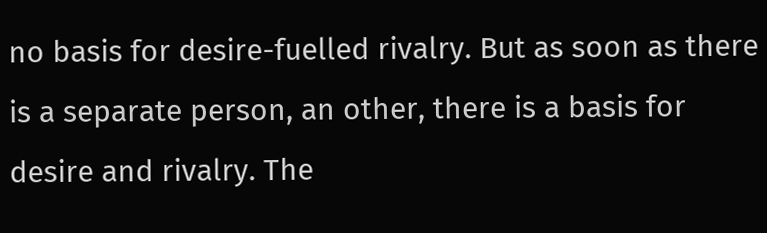no basis for desire-fuelled rivalry. But as soon as there is a separate person, an other, there is a basis for desire and rivalry. The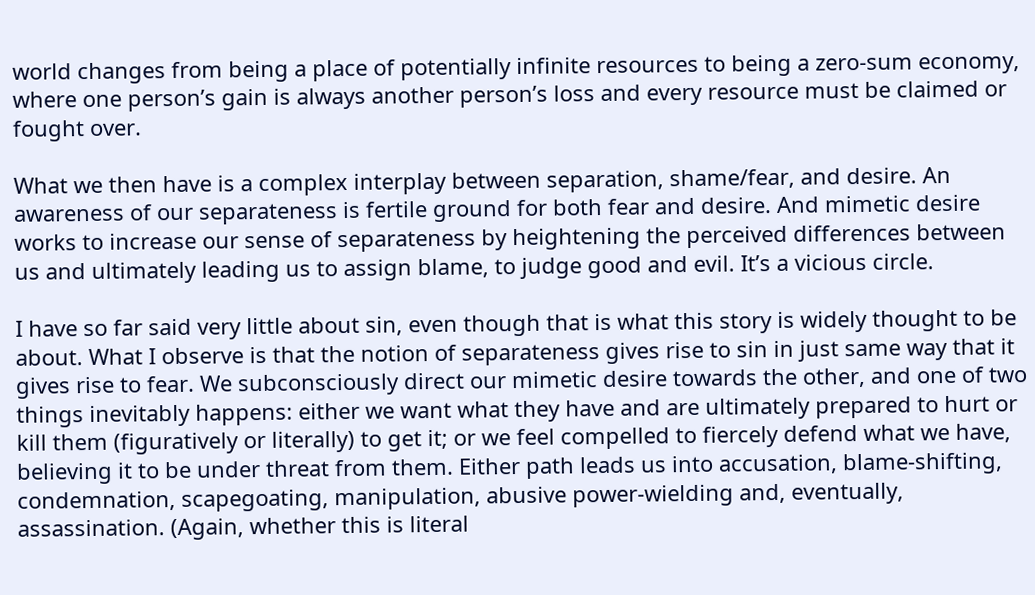world changes from being a place of potentially infinite resources to being a zero-sum economy, where one person’s gain is always another person’s loss and every resource must be claimed or fought over.

What we then have is a complex interplay between separation, shame/fear, and desire. An awareness of our separateness is fertile ground for both fear and desire. And mimetic desire works to increase our sense of separateness by heightening the perceived differences between us and ultimately leading us to assign blame, to judge good and evil. It’s a vicious circle.

I have so far said very little about sin, even though that is what this story is widely thought to be about. What I observe is that the notion of separateness gives rise to sin in just same way that it gives rise to fear. We subconsciously direct our mimetic desire towards the other, and one of two things inevitably happens: either we want what they have and are ultimately prepared to hurt or kill them (figuratively or literally) to get it; or we feel compelled to fiercely defend what we have, believing it to be under threat from them. Either path leads us into accusation, blame-shifting, condemnation, scapegoating, manipulation, abusive power-wielding and, eventually, assassination. (Again, whether this is literal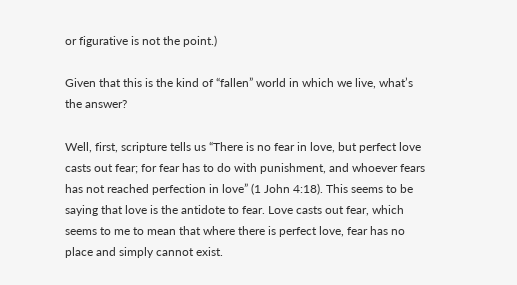or figurative is not the point.)

Given that this is the kind of “fallen” world in which we live, what’s the answer?

Well, first, scripture tells us “There is no fear in love, but perfect love casts out fear; for fear has to do with punishment, and whoever fears has not reached perfection in love” (1 John 4:18). This seems to be saying that love is the antidote to fear. Love casts out fear, which seems to me to mean that where there is perfect love, fear has no place and simply cannot exist.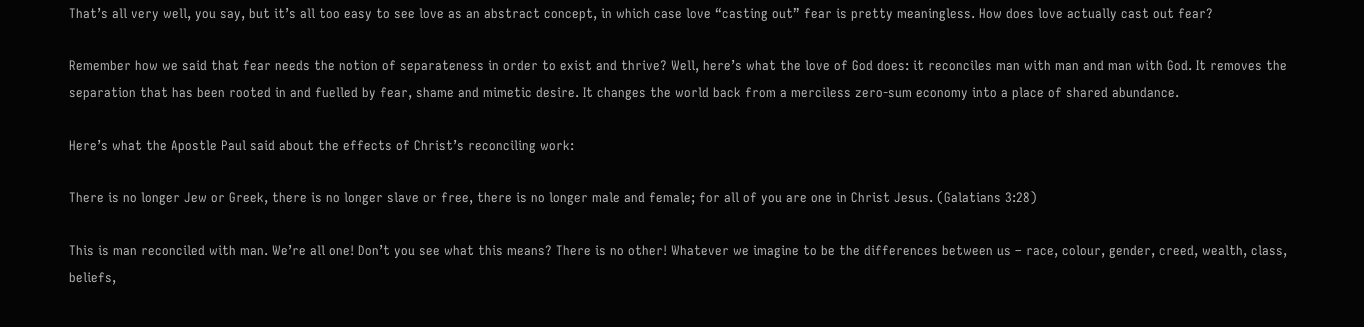That’s all very well, you say, but it’s all too easy to see love as an abstract concept, in which case love “casting out” fear is pretty meaningless. How does love actually cast out fear?

Remember how we said that fear needs the notion of separateness in order to exist and thrive? Well, here’s what the love of God does: it reconciles man with man and man with God. It removes the separation that has been rooted in and fuelled by fear, shame and mimetic desire. It changes the world back from a merciless zero-sum economy into a place of shared abundance.

Here’s what the Apostle Paul said about the effects of Christ’s reconciling work:

There is no longer Jew or Greek, there is no longer slave or free, there is no longer male and female; for all of you are one in Christ Jesus. (Galatians 3:28)

This is man reconciled with man. We’re all one! Don’t you see what this means? There is no other! Whatever we imagine to be the differences between us – race, colour, gender, creed, wealth, class, beliefs,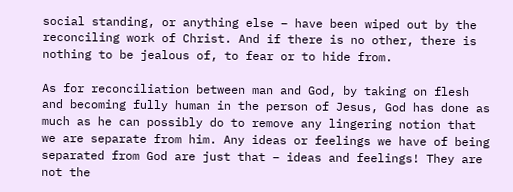social standing, or anything else – have been wiped out by the reconciling work of Christ. And if there is no other, there is nothing to be jealous of, to fear or to hide from.

As for reconciliation between man and God, by taking on flesh and becoming fully human in the person of Jesus, God has done as much as he can possibly do to remove any lingering notion that we are separate from him. Any ideas or feelings we have of being separated from God are just that – ideas and feelings! They are not the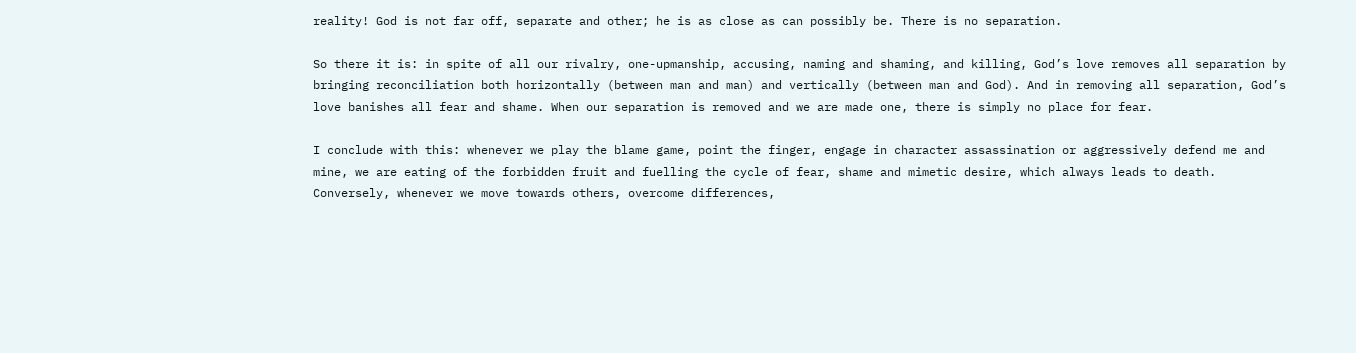reality! God is not far off, separate and other; he is as close as can possibly be. There is no separation.

So there it is: in spite of all our rivalry, one-upmanship, accusing, naming and shaming, and killing, God’s love removes all separation by bringing reconciliation both horizontally (between man and man) and vertically (between man and God). And in removing all separation, God’s love banishes all fear and shame. When our separation is removed and we are made one, there is simply no place for fear.

I conclude with this: whenever we play the blame game, point the finger, engage in character assassination or aggressively defend me and mine, we are eating of the forbidden fruit and fuelling the cycle of fear, shame and mimetic desire, which always leads to death. Conversely, whenever we move towards others, overcome differences,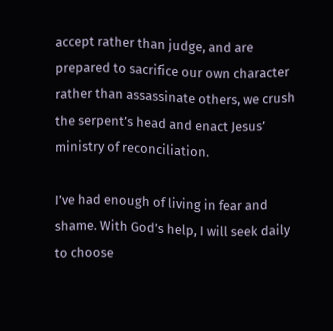accept rather than judge, and are prepared to sacrifice our own character rather than assassinate others, we crush the serpent’s head and enact Jesus’ ministry of reconciliation.

I’ve had enough of living in fear and shame. With God’s help, I will seek daily to choose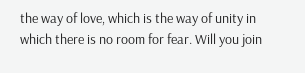the way of love, which is the way of unity in which there is no room for fear. Will you join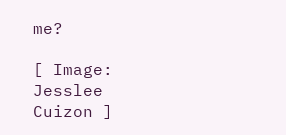me?

[ Image: Jesslee Cuizon ]